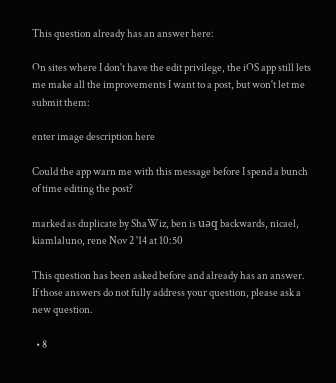This question already has an answer here:

On sites where I don't have the edit privilege, the iOS app still lets me make all the improvements I want to a post, but won't let me submit them:

enter image description here

Could the app warn me with this message before I spend a bunch of time editing the post?

marked as duplicate by ShaWiz, ben is uǝq backwards, nicael, kiamlaluno, rene Nov 2 '14 at 10:50

This question has been asked before and already has an answer. If those answers do not fully address your question, please ask a new question.

  • 8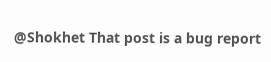@Shokhet That post is a bug report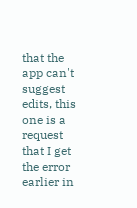that the app can't suggest edits, this one is a request that I get the error earlier in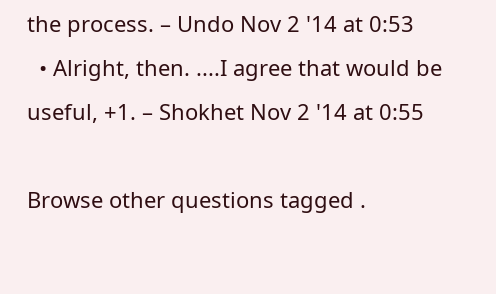the process. – Undo Nov 2 '14 at 0:53
  • Alright, then. ....I agree that would be useful, +1. – Shokhet Nov 2 '14 at 0:55

Browse other questions tagged .